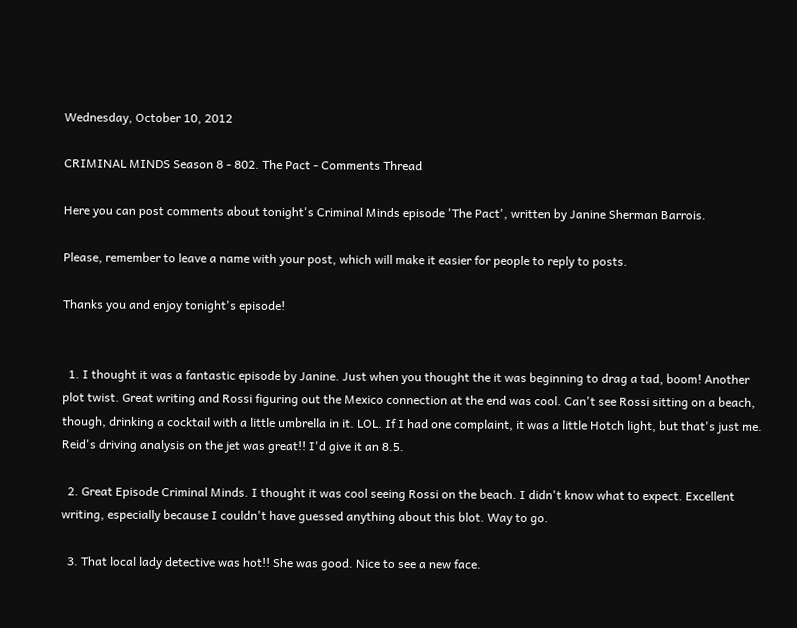Wednesday, October 10, 2012

CRIMINAL MINDS Season 8 - 802. The Pact - Comments Thread

Here you can post comments about tonight's Criminal Minds episode 'The Pact', written by Janine Sherman Barrois.

Please, remember to leave a name with your post, which will make it easier for people to reply to posts.

Thanks you and enjoy tonight's episode!


  1. I thought it was a fantastic episode by Janine. Just when you thought the it was beginning to drag a tad, boom! Another plot twist. Great writing and Rossi figuring out the Mexico connection at the end was cool. Can't see Rossi sitting on a beach, though, drinking a cocktail with a little umbrella in it. LOL. If I had one complaint, it was a little Hotch light, but that's just me. Reid's driving analysis on the jet was great!! I'd give it an 8.5.

  2. Great Episode Criminal Minds. I thought it was cool seeing Rossi on the beach. I didn't know what to expect. Excellent writing, especially because I couldn't have guessed anything about this blot. Way to go.

  3. That local lady detective was hot!! She was good. Nice to see a new face.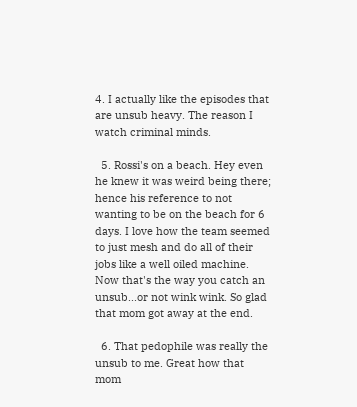4. I actually like the episodes that are unsub heavy. The reason I watch criminal minds.

  5. Rossi's on a beach. Hey even he knew it was weird being there; hence his reference to not wanting to be on the beach for 6 days. I love how the team seemed to just mesh and do all of their jobs like a well oiled machine. Now that's the way you catch an unsub...or not wink wink. So glad that mom got away at the end.

  6. That pedophile was really the unsub to me. Great how that mom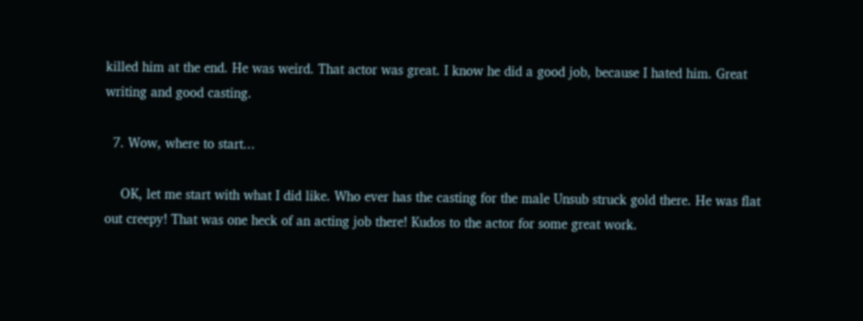killed him at the end. He was weird. That actor was great. I know he did a good job, because I hated him. Great writing and good casting.

  7. Wow, where to start...

    OK, let me start with what I did like. Who ever has the casting for the male Unsub struck gold there. He was flat out creepy! That was one heck of an acting job there! Kudos to the actor for some great work.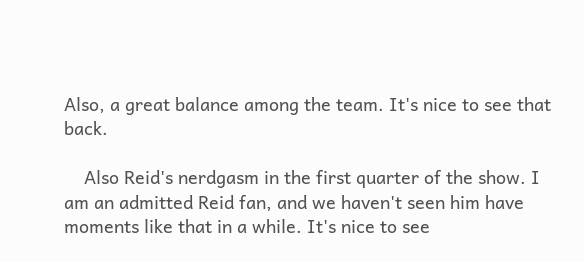Also, a great balance among the team. It's nice to see that back.

    Also Reid's nerdgasm in the first quarter of the show. I am an admitted Reid fan, and we haven't seen him have moments like that in a while. It's nice to see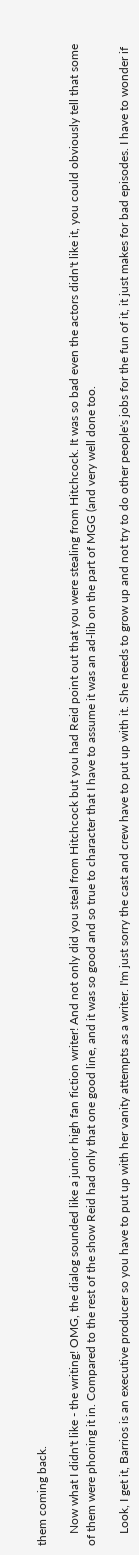them coming back.

    Now what I didn't like - the writing! OMG, the dialog sounded like a junior high fan fiction writer! And not only did you steal from Hitchcock but you had Reid point out that you were stealing from Hitchcock. It was so bad even the actors didn't like it, you could obviously tell that some of them were phoning it in. Compared to the rest of the show Reid had only that one good line, and it was so good and so true to character that I have to assume it was an ad-lib on the part of MGG (and very well done too.

    Look, I get it, Barrios is an executive producer so you have to put up with her vanity attempts as a writer. I'm just sorry the cast and crew have to put up with it. She needs to grow up and not try to do other people's jobs for the fun of it, it just makes for bad episodes. I have to wonder if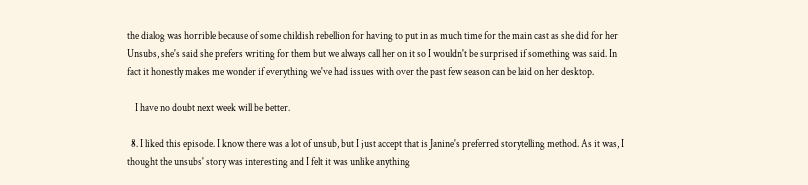the dialog was horrible because of some childish rebellion for having to put in as much time for the main cast as she did for her Unsubs, she's said she prefers writing for them but we always call her on it so I wouldn't be surprised if something was said. In fact it honestly makes me wonder if everything we've had issues with over the past few season can be laid on her desktop.

    I have no doubt next week will be better.

  8. I liked this episode. I know there was a lot of unsub, but I just accept that is Janine's preferred storytelling method. As it was, I thought the unsubs' story was interesting and I felt it was unlike anything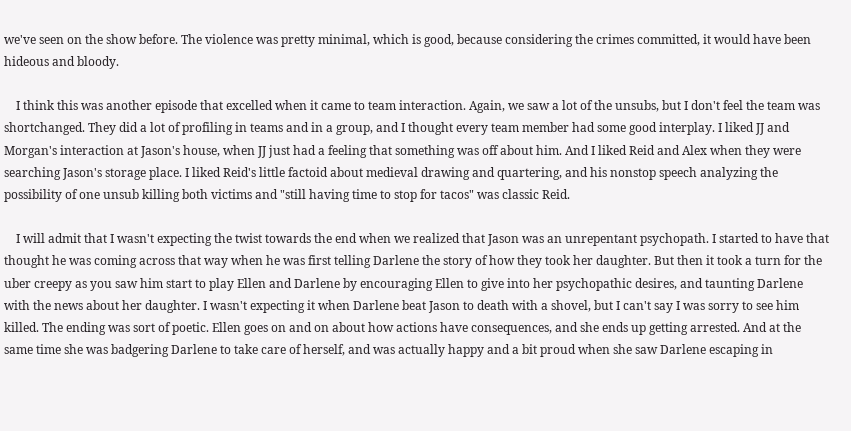we've seen on the show before. The violence was pretty minimal, which is good, because considering the crimes committed, it would have been hideous and bloody.

    I think this was another episode that excelled when it came to team interaction. Again, we saw a lot of the unsubs, but I don't feel the team was shortchanged. They did a lot of profiling in teams and in a group, and I thought every team member had some good interplay. I liked JJ and Morgan's interaction at Jason's house, when JJ just had a feeling that something was off about him. And I liked Reid and Alex when they were searching Jason's storage place. I liked Reid's little factoid about medieval drawing and quartering, and his nonstop speech analyzing the possibility of one unsub killing both victims and "still having time to stop for tacos" was classic Reid.

    I will admit that I wasn't expecting the twist towards the end when we realized that Jason was an unrepentant psychopath. I started to have that thought he was coming across that way when he was first telling Darlene the story of how they took her daughter. But then it took a turn for the uber creepy as you saw him start to play Ellen and Darlene by encouraging Ellen to give into her psychopathic desires, and taunting Darlene with the news about her daughter. I wasn't expecting it when Darlene beat Jason to death with a shovel, but I can't say I was sorry to see him killed. The ending was sort of poetic. Ellen goes on and on about how actions have consequences, and she ends up getting arrested. And at the same time she was badgering Darlene to take care of herself, and was actually happy and a bit proud when she saw Darlene escaping in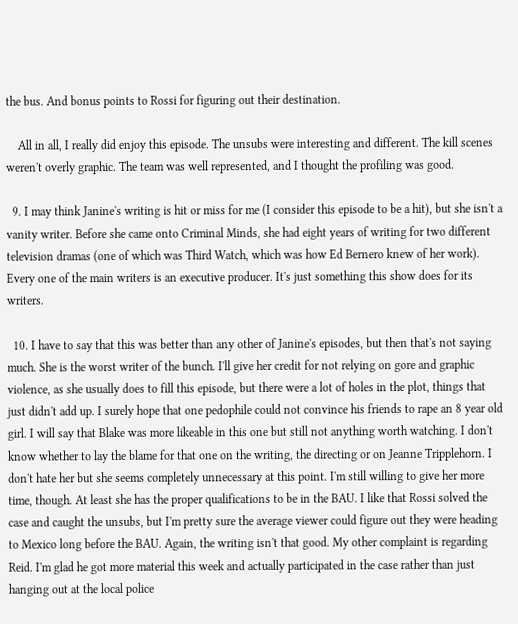the bus. And bonus points to Rossi for figuring out their destination.

    All in all, I really did enjoy this episode. The unsubs were interesting and different. The kill scenes weren't overly graphic. The team was well represented, and I thought the profiling was good.

  9. I may think Janine's writing is hit or miss for me (I consider this episode to be a hit), but she isn't a vanity writer. Before she came onto Criminal Minds, she had eight years of writing for two different television dramas (one of which was Third Watch, which was how Ed Bernero knew of her work). Every one of the main writers is an executive producer. It's just something this show does for its writers.

  10. I have to say that this was better than any other of Janine's episodes, but then that's not saying much. She is the worst writer of the bunch. I'll give her credit for not relying on gore and graphic violence, as she usually does to fill this episode, but there were a lot of holes in the plot, things that just didn't add up. I surely hope that one pedophile could not convince his friends to rape an 8 year old girl. I will say that Blake was more likeable in this one but still not anything worth watching. I don't know whether to lay the blame for that one on the writing, the directing or on Jeanne Tripplehorn. I don't hate her but she seems completely unnecessary at this point. I'm still willing to give her more time, though. At least she has the proper qualifications to be in the BAU. I like that Rossi solved the case and caught the unsubs, but I'm pretty sure the average viewer could figure out they were heading to Mexico long before the BAU. Again, the writing isn't that good. My other complaint is regarding Reid. I'm glad he got more material this week and actually participated in the case rather than just hanging out at the local police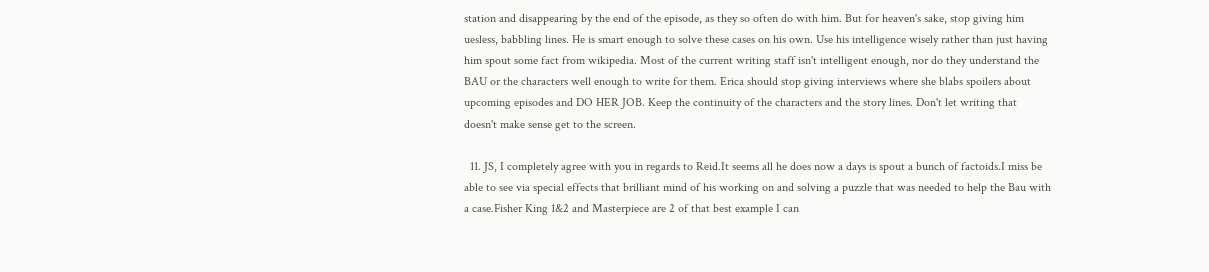station and disappearing by the end of the episode, as they so often do with him. But for heaven's sake, stop giving him uesless, babbling lines. He is smart enough to solve these cases on his own. Use his intelligence wisely rather than just having him spout some fact from wikipedia. Most of the current writing staff isn't intelligent enough, nor do they understand the BAU or the characters well enough to write for them. Erica should stop giving interviews where she blabs spoilers about upcoming episodes and DO HER JOB. Keep the continuity of the characters and the story lines. Don't let writing that doesn't make sense get to the screen.

  11. JS, I completely agree with you in regards to Reid.It seems all he does now a days is spout a bunch of factoids.I miss be able to see via special effects that brilliant mind of his working on and solving a puzzle that was needed to help the Bau with a case.Fisher King 1&2 and Masterpiece are 2 of that best example I can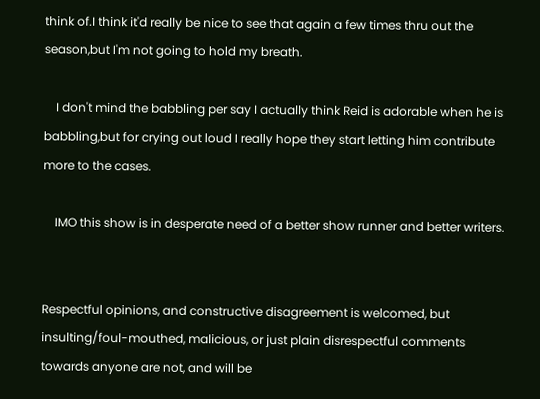think of.I think it'd really be nice to see that again a few times thru out the season,but I'm not going to hold my breath.

    I don't mind the babbling per say I actually think Reid is adorable when he is babbling,but for crying out loud I really hope they start letting him contribute more to the cases.

    IMO this show is in desperate need of a better show runner and better writers.


Respectful opinions, and constructive disagreement is welcomed, but insulting/foul-mouthed, malicious, or just plain disrespectful comments towards anyone are not, and will be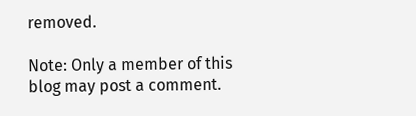removed.

Note: Only a member of this blog may post a comment.